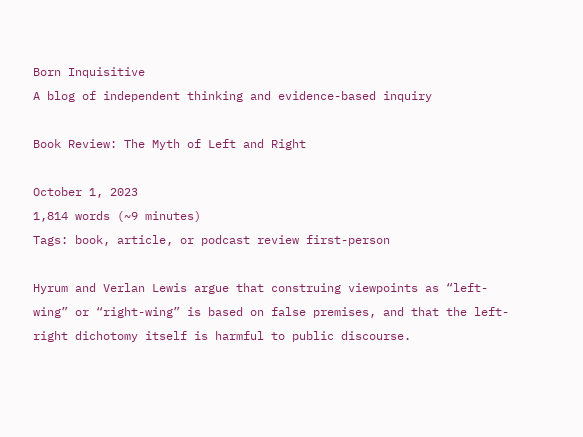Born Inquisitive
A blog of independent thinking and evidence-based inquiry

Book Review: The Myth of Left and Right

October 1, 2023
1,814 words (~9 minutes)
Tags: book, article, or podcast review first-person

Hyrum and Verlan Lewis argue that construing viewpoints as “left-wing” or “right-wing” is based on false premises, and that the left-right dichotomy itself is harmful to public discourse.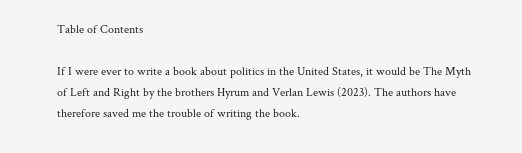Table of Contents

If I were ever to write a book about politics in the United States, it would be The Myth of Left and Right by the brothers Hyrum and Verlan Lewis (2023). The authors have therefore saved me the trouble of writing the book.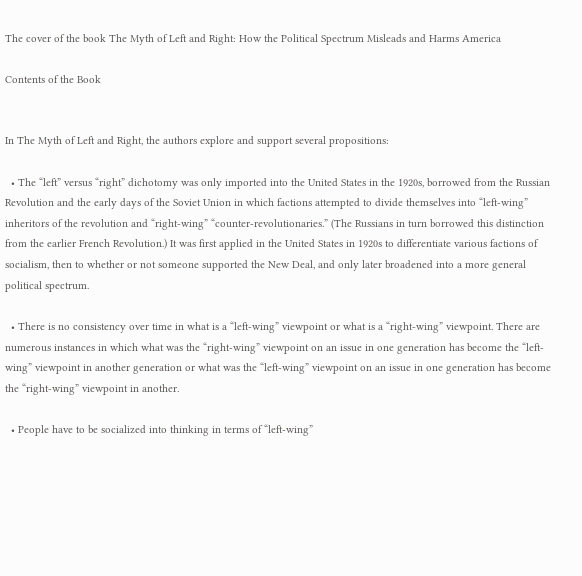The cover of the book The Myth of Left and Right: How the Political Spectrum Misleads and Harms America

Contents of the Book


In The Myth of Left and Right, the authors explore and support several propositions:

  • The “left” versus “right” dichotomy was only imported into the United States in the 1920s, borrowed from the Russian Revolution and the early days of the Soviet Union in which factions attempted to divide themselves into “left-wing” inheritors of the revolution and “right-wing” “counter-revolutionaries.” (The Russians in turn borrowed this distinction from the earlier French Revolution.) It was first applied in the United States in 1920s to differentiate various factions of socialism, then to whether or not someone supported the New Deal, and only later broadened into a more general political spectrum.

  • There is no consistency over time in what is a “left-wing” viewpoint or what is a “right-wing” viewpoint. There are numerous instances in which what was the “right-wing” viewpoint on an issue in one generation has become the “left-wing” viewpoint in another generation or what was the “left-wing” viewpoint on an issue in one generation has become the “right-wing” viewpoint in another.

  • People have to be socialized into thinking in terms of “left-wing”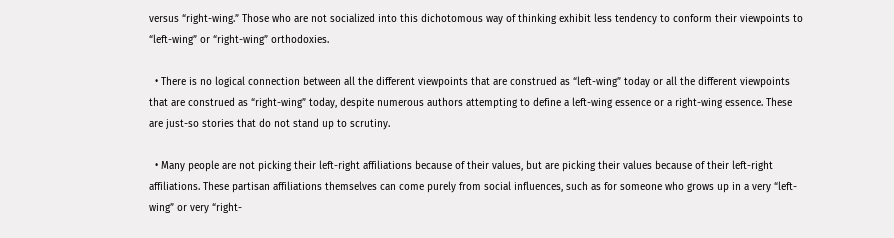versus “right-wing.” Those who are not socialized into this dichotomous way of thinking exhibit less tendency to conform their viewpoints to “left-wing” or “right-wing” orthodoxies.

  • There is no logical connection between all the different viewpoints that are construed as “left-wing” today or all the different viewpoints that are construed as “right-wing” today, despite numerous authors attempting to define a left-wing essence or a right-wing essence. These are just-so stories that do not stand up to scrutiny.

  • Many people are not picking their left-right affiliations because of their values, but are picking their values because of their left-right affiliations. These partisan affiliations themselves can come purely from social influences, such as for someone who grows up in a very “left-wing” or very “right-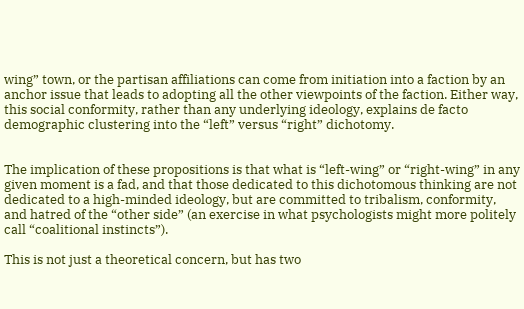wing” town, or the partisan affiliations can come from initiation into a faction by an anchor issue that leads to adopting all the other viewpoints of the faction. Either way, this social conformity, rather than any underlying ideology, explains de facto demographic clustering into the “left” versus “right” dichotomy.


The implication of these propositions is that what is “left-wing” or “right-wing” in any given moment is a fad, and that those dedicated to this dichotomous thinking are not dedicated to a high-minded ideology, but are committed to tribalism, conformity, and hatred of the “other side” (an exercise in what psychologists might more politely call “coalitional instincts”).

This is not just a theoretical concern, but has two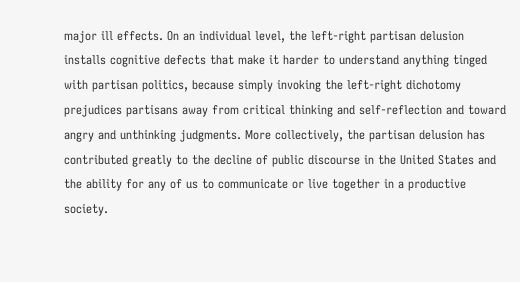major ill effects. On an individual level, the left-right partisan delusion installs cognitive defects that make it harder to understand anything tinged with partisan politics, because simply invoking the left-right dichotomy prejudices partisans away from critical thinking and self-reflection and toward angry and unthinking judgments. More collectively, the partisan delusion has contributed greatly to the decline of public discourse in the United States and the ability for any of us to communicate or live together in a productive society.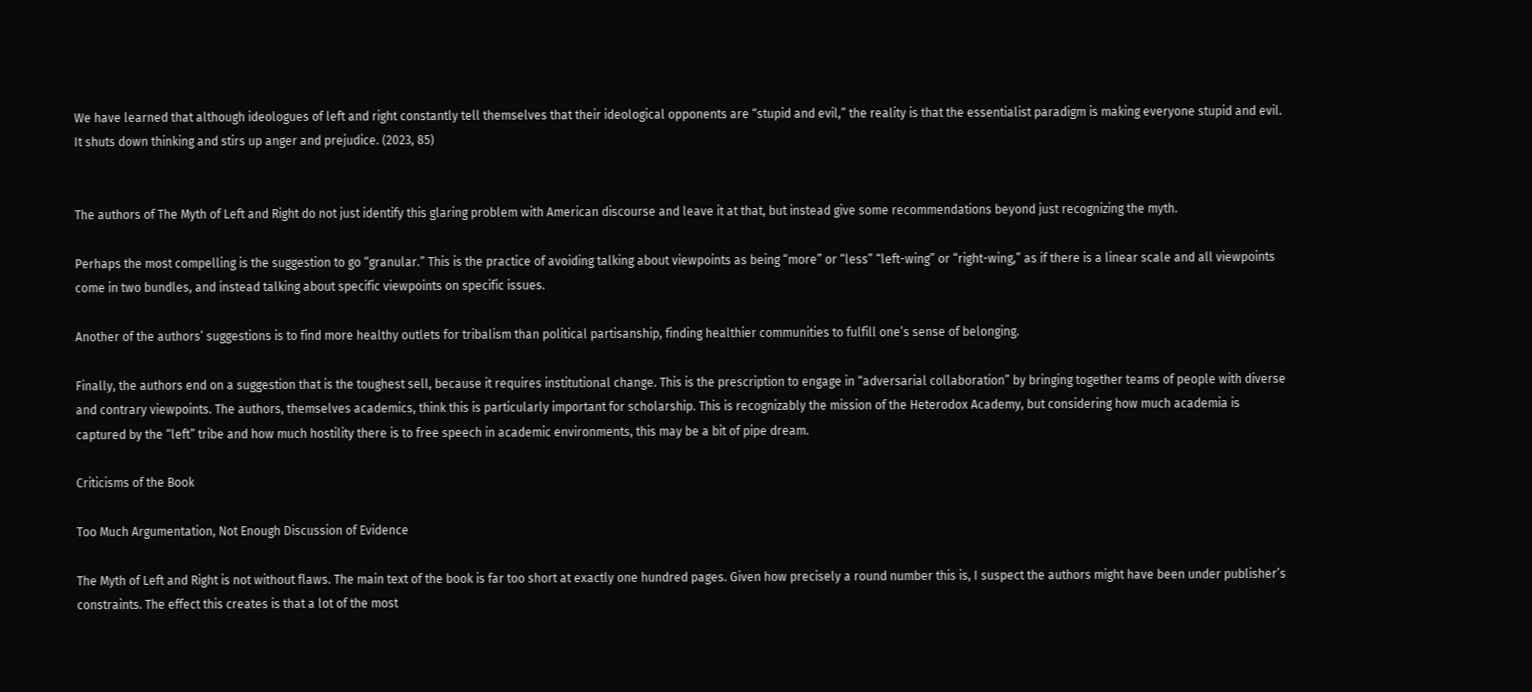We have learned that although ideologues of left and right constantly tell themselves that their ideological opponents are “stupid and evil,” the reality is that the essentialist paradigm is making everyone stupid and evil. It shuts down thinking and stirs up anger and prejudice. (2023, 85)


The authors of The Myth of Left and Right do not just identify this glaring problem with American discourse and leave it at that, but instead give some recommendations beyond just recognizing the myth.

Perhaps the most compelling is the suggestion to go “granular.” This is the practice of avoiding talking about viewpoints as being “more” or “less” “left-wing” or “right-wing,” as if there is a linear scale and all viewpoints come in two bundles, and instead talking about specific viewpoints on specific issues.

Another of the authors’ suggestions is to find more healthy outlets for tribalism than political partisanship, finding healthier communities to fulfill one’s sense of belonging.

Finally, the authors end on a suggestion that is the toughest sell, because it requires institutional change. This is the prescription to engage in “adversarial collaboration” by bringing together teams of people with diverse and contrary viewpoints. The authors, themselves academics, think this is particularly important for scholarship. This is recognizably the mission of the Heterodox Academy, but considering how much academia is captured by the “left” tribe and how much hostility there is to free speech in academic environments, this may be a bit of pipe dream.

Criticisms of the Book

Too Much Argumentation, Not Enough Discussion of Evidence

The Myth of Left and Right is not without flaws. The main text of the book is far too short at exactly one hundred pages. Given how precisely a round number this is, I suspect the authors might have been under publisher’s constraints. The effect this creates is that a lot of the most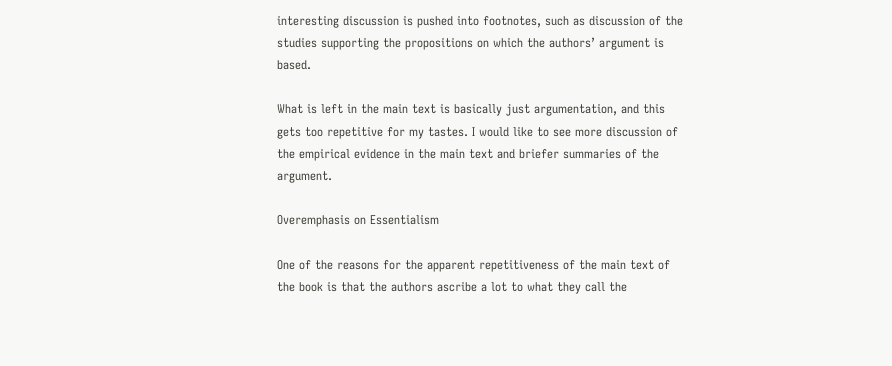interesting discussion is pushed into footnotes, such as discussion of the studies supporting the propositions on which the authors’ argument is based.

What is left in the main text is basically just argumentation, and this gets too repetitive for my tastes. I would like to see more discussion of the empirical evidence in the main text and briefer summaries of the argument.

Overemphasis on Essentialism

One of the reasons for the apparent repetitiveness of the main text of the book is that the authors ascribe a lot to what they call the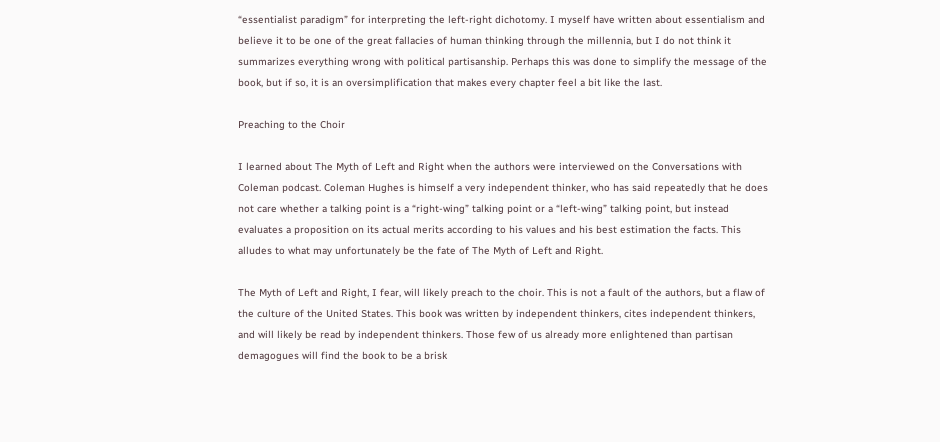“essentialist paradigm” for interpreting the left-right dichotomy. I myself have written about essentialism and believe it to be one of the great fallacies of human thinking through the millennia, but I do not think it summarizes everything wrong with political partisanship. Perhaps this was done to simplify the message of the book, but if so, it is an oversimplification that makes every chapter feel a bit like the last.

Preaching to the Choir

I learned about The Myth of Left and Right when the authors were interviewed on the Conversations with Coleman podcast. Coleman Hughes is himself a very independent thinker, who has said repeatedly that he does not care whether a talking point is a “right-wing” talking point or a “left-wing” talking point, but instead evaluates a proposition on its actual merits according to his values and his best estimation the facts. This alludes to what may unfortunately be the fate of The Myth of Left and Right.

The Myth of Left and Right, I fear, will likely preach to the choir. This is not a fault of the authors, but a flaw of the culture of the United States. This book was written by independent thinkers, cites independent thinkers, and will likely be read by independent thinkers. Those few of us already more enlightened than partisan demagogues will find the book to be a brisk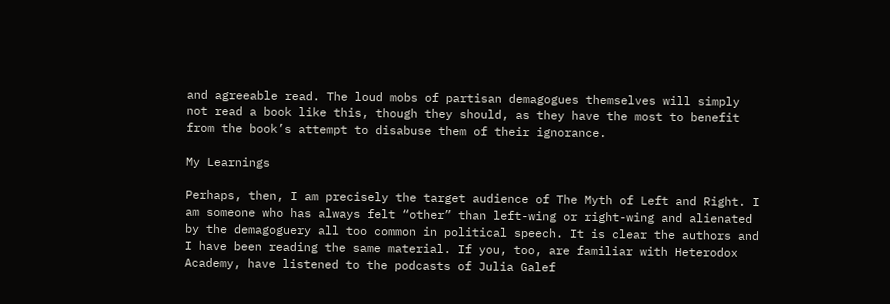and agreeable read. The loud mobs of partisan demagogues themselves will simply not read a book like this, though they should, as they have the most to benefit from the book’s attempt to disabuse them of their ignorance.

My Learnings

Perhaps, then, I am precisely the target audience of The Myth of Left and Right. I am someone who has always felt “other” than left-wing or right-wing and alienated by the demagoguery all too common in political speech. It is clear the authors and I have been reading the same material. If you, too, are familiar with Heterodox Academy, have listened to the podcasts of Julia Galef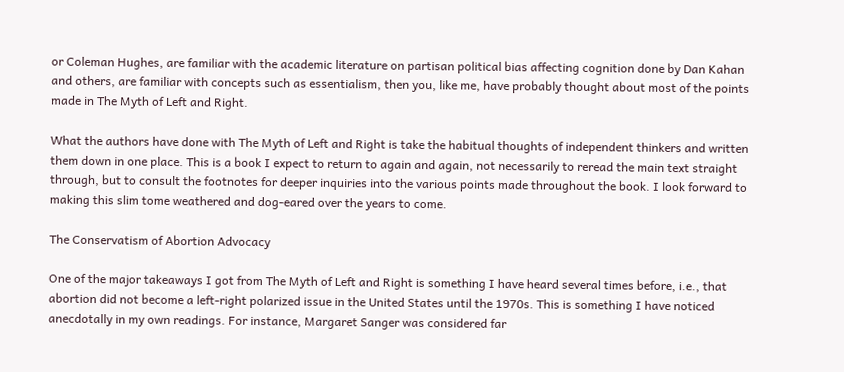or Coleman Hughes, are familiar with the academic literature on partisan political bias affecting cognition done by Dan Kahan and others, are familiar with concepts such as essentialism, then you, like me, have probably thought about most of the points made in The Myth of Left and Right.

What the authors have done with The Myth of Left and Right is take the habitual thoughts of independent thinkers and written them down in one place. This is a book I expect to return to again and again, not necessarily to reread the main text straight through, but to consult the footnotes for deeper inquiries into the various points made throughout the book. I look forward to making this slim tome weathered and dog-eared over the years to come.

The Conservatism of Abortion Advocacy

One of the major takeaways I got from The Myth of Left and Right is something I have heard several times before, i.e., that abortion did not become a left-right polarized issue in the United States until the 1970s. This is something I have noticed anecdotally in my own readings. For instance, Margaret Sanger was considered far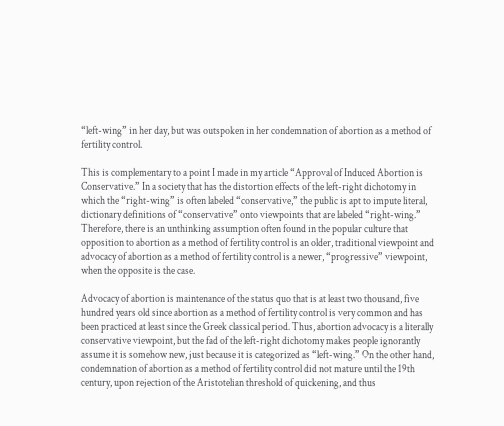“left-wing” in her day, but was outspoken in her condemnation of abortion as a method of fertility control.

This is complementary to a point I made in my article “Approval of Induced Abortion is Conservative.” In a society that has the distortion effects of the left-right dichotomy in which the “right-wing” is often labeled “conservative,” the public is apt to impute literal, dictionary definitions of “conservative” onto viewpoints that are labeled “right-wing.” Therefore, there is an unthinking assumption often found in the popular culture that opposition to abortion as a method of fertility control is an older, traditional viewpoint and advocacy of abortion as a method of fertility control is a newer, “progressive” viewpoint, when the opposite is the case.

Advocacy of abortion is maintenance of the status quo that is at least two thousand, five hundred years old since abortion as a method of fertility control is very common and has been practiced at least since the Greek classical period. Thus, abortion advocacy is a literally conservative viewpoint, but the fad of the left-right dichotomy makes people ignorantly assume it is somehow new, just because it is categorized as “left-wing.” On the other hand, condemnation of abortion as a method of fertility control did not mature until the 19th century, upon rejection of the Aristotelian threshold of quickening, and thus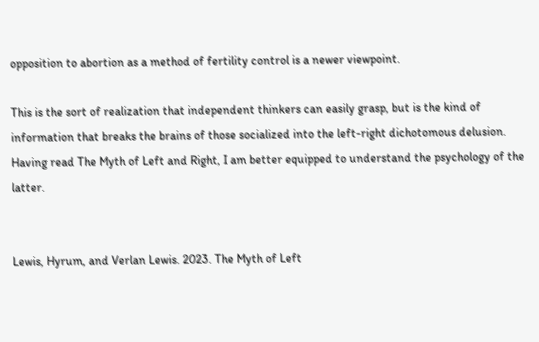opposition to abortion as a method of fertility control is a newer viewpoint.

This is the sort of realization that independent thinkers can easily grasp, but is the kind of information that breaks the brains of those socialized into the left-right dichotomous delusion. Having read The Myth of Left and Right, I am better equipped to understand the psychology of the latter.


Lewis, Hyrum, and Verlan Lewis. 2023. The Myth of Left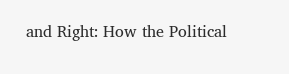and Right: How the Political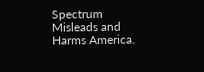Spectrum Misleads and Harms America.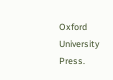Oxford University Press.